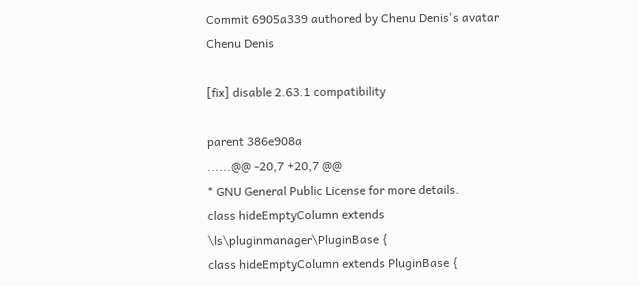Commit 6905a339 authored by Chenu Denis's avatar Chenu Denis

[fix] disable 2.63.1 compatibility

parent 386e908a
......@@ -20,7 +20,7 @@
* GNU General Public License for more details.
class hideEmptyColumn extends \ls\pluginmanager\PluginBase {
class hideEmptyColumn extends PluginBase {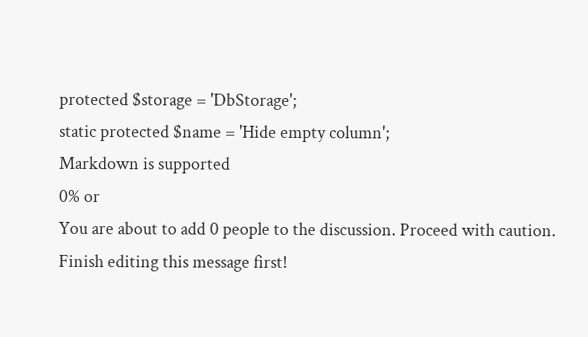protected $storage = 'DbStorage';
static protected $name = 'Hide empty column';
Markdown is supported
0% or
You are about to add 0 people to the discussion. Proceed with caution.
Finish editing this message first!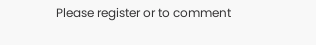Please register or to comment